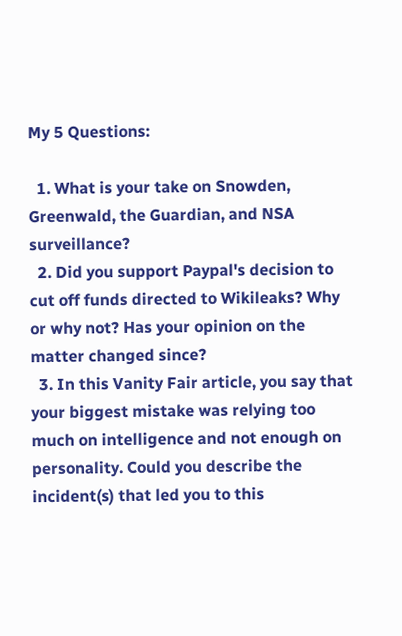My 5 Questions:

  1. What is your take on Snowden, Greenwald, the Guardian, and NSA surveillance?
  2. Did you support Paypal's decision to cut off funds directed to Wikileaks? Why or why not? Has your opinion on the matter changed since?
  3. In this Vanity Fair article, you say that your biggest mistake was relying too much on intelligence and not enough on personality. Could you describe the incident(s) that led you to this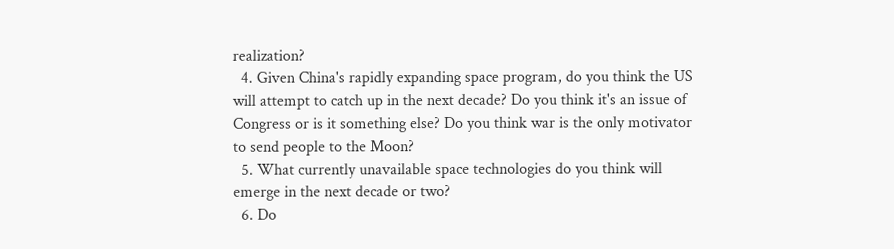realization?
  4. Given China's rapidly expanding space program, do you think the US will attempt to catch up in the next decade? Do you think it's an issue of Congress or is it something else? Do you think war is the only motivator to send people to the Moon?
  5. What currently unavailable space technologies do you think will emerge in the next decade or two?
  6. Do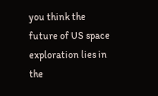you think the future of US space exploration lies in the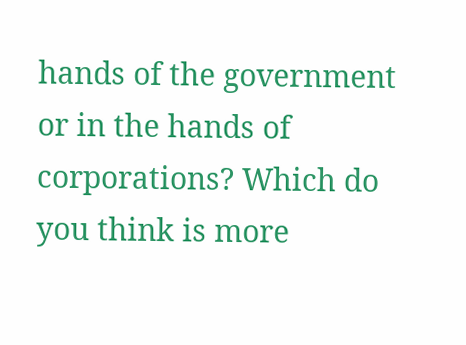hands of the government or in the hands of corporations? Which do you think is more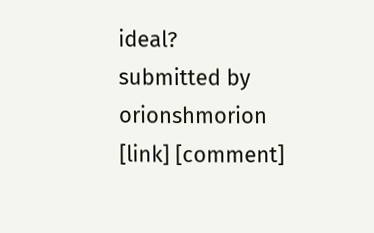ideal?
submitted by orionshmorion
[link] [comment]